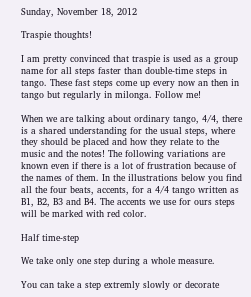Sunday, November 18, 2012

Traspie thoughts!

I am pretty convinced that traspie is used as a group name for all steps faster than double-time steps in tango. These fast steps come up every now an then in tango but regularly in milonga. Follow me!

When we are talking about ordinary tango, 4/4, there is a shared understanding for the usual steps, where they should be placed and how they relate to the music and the notes! The following variations are known even if there is a lot of frustration because of the names of them. In the illustrations below you find all the four beats, accents, for a 4/4 tango written as B1, B2, B3 and B4. The accents we use for ours steps will be marked with red color.

Half time-step

We take only one step during a whole measure.

You can take a step extremly slowly or decorate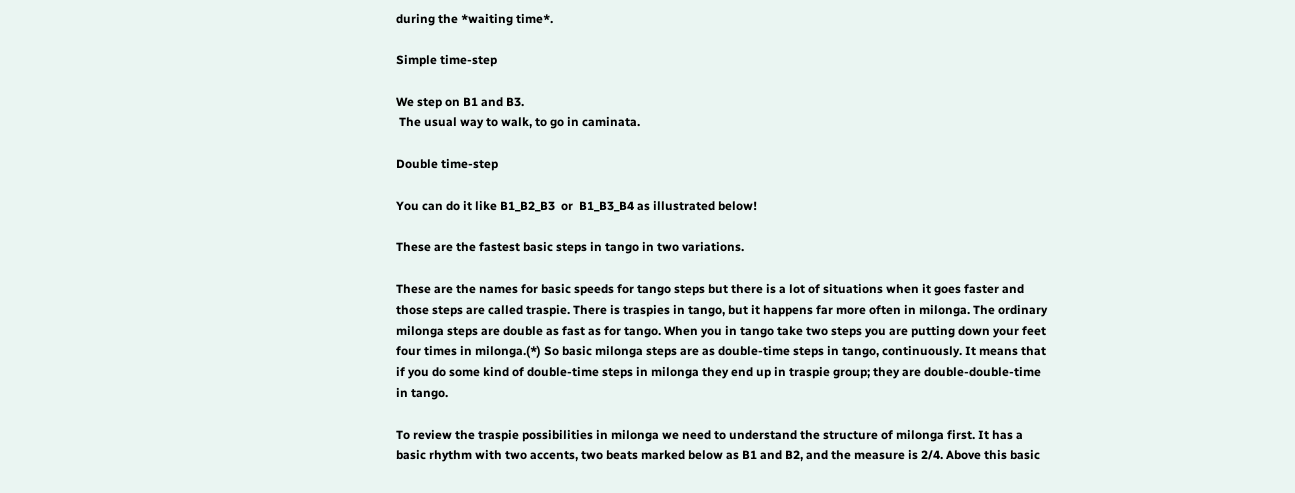during the *waiting time*.

Simple time-step

We step on B1 and B3.
 The usual way to walk, to go in caminata.

Double time-step

You can do it like B1_B2_B3  or  B1_B3_B4 as illustrated below!

These are the fastest basic steps in tango in two variations.

These are the names for basic speeds for tango steps but there is a lot of situations when it goes faster and those steps are called traspie. There is traspies in tango, but it happens far more often in milonga. The ordinary milonga steps are double as fast as for tango. When you in tango take two steps you are putting down your feet four times in milonga.(*) So basic milonga steps are as double-time steps in tango, continuously. It means that if you do some kind of double-time steps in milonga they end up in traspie group; they are double-double-time in tango.

To review the traspie possibilities in milonga we need to understand the structure of milonga first. It has a basic rhythm with two accents, two beats marked below as B1 and B2, and the measure is 2/4. Above this basic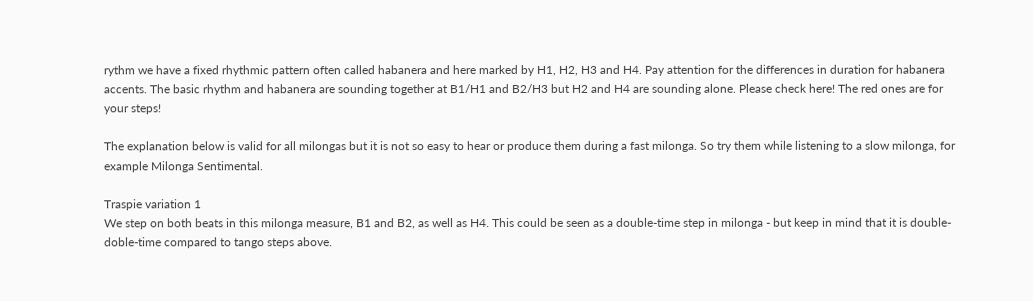rythm we have a fixed rhythmic pattern often called habanera and here marked by H1, H2, H3 and H4. Pay attention for the differences in duration for habanera accents. The basic rhythm and habanera are sounding together at B1/H1 and B2/H3 but H2 and H4 are sounding alone. Please check here! The red ones are for your steps!

The explanation below is valid for all milongas but it is not so easy to hear or produce them during a fast milonga. So try them while listening to a slow milonga, for example Milonga Sentimental.

Traspie variation 1
We step on both beats in this milonga measure, B1 and B2, as well as H4. This could be seen as a double-time step in milonga - but keep in mind that it is double-doble-time compared to tango steps above.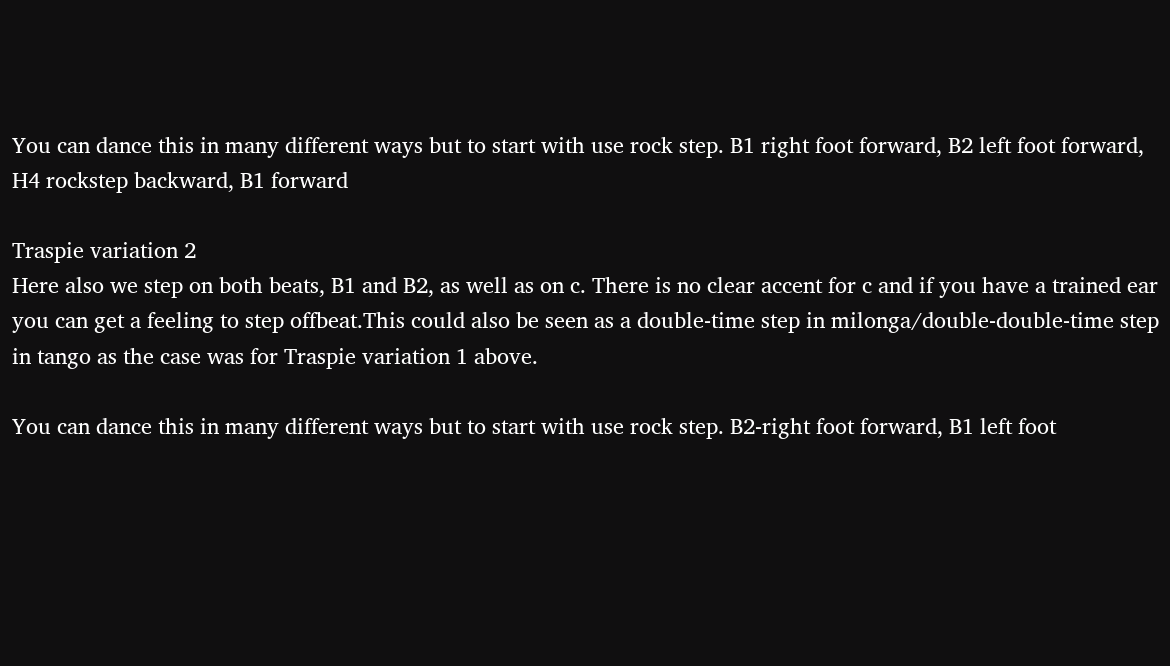You can dance this in many different ways but to start with use rock step. B1 right foot forward, B2 left foot forward, H4 rockstep backward, B1 forward

Traspie variation 2
Here also we step on both beats, B1 and B2, as well as on c. There is no clear accent for c and if you have a trained ear you can get a feeling to step offbeat.This could also be seen as a double-time step in milonga/double-double-time step in tango as the case was for Traspie variation 1 above.

You can dance this in many different ways but to start with use rock step. B2-right foot forward, B1 left foot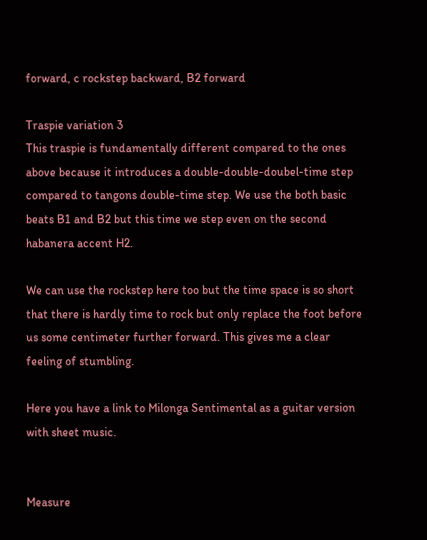forward, c rockstep backward, B2 forward

Traspie variation 3
This traspie is fundamentally different compared to the ones above because it introduces a double-double-doubel-time step compared to tangons double-time step. We use the both basic beats B1 and B2 but this time we step even on the second habanera accent H2.

We can use the rockstep here too but the time space is so short that there is hardly time to rock but only replace the foot before us some centimeter further forward. This gives me a clear feeling of stumbling.

Here you have a link to Milonga Sentimental as a guitar version with sheet music.


Measure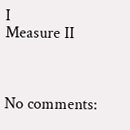I                                                                                    Measure II



No comments: